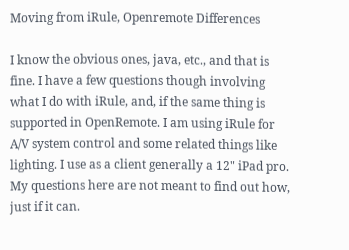Moving from iRule, Openremote Differences

I know the obvious ones, java, etc., and that is fine. I have a few questions though involving what I do with iRule, and, if the same thing is supported in OpenRemote. I am using iRule for A/V system control and some related things like lighting. I use as a client generally a 12" iPad pro. My questions here are not meant to find out how, just if it can.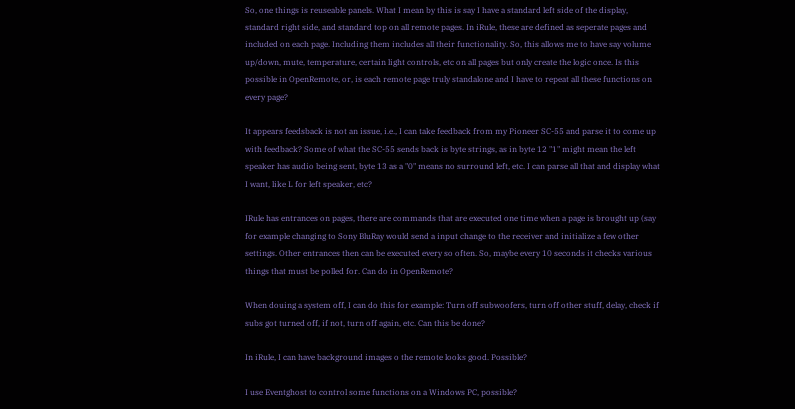So, one things is reuseable panels. What I mean by this is say I have a standard left side of the display, standard right side, and standard top on all remote pages. In iRule, these are defined as seperate pages and included on each page. Including them includes all their functionality. So, this allows me to have say volume up/down, mute, temperature, certain light controls, etc on all pages but only create the logic once. Is this possible in OpenRemote, or, is each remote page truly standalone and I have to repeat all these functions on every page?

It appears feedsback is not an issue, i.e., I can take feedback from my Pioneer SC-55 and parse it to come up with feedback? Some of what the SC-55 sends back is byte strings, as in byte 12 "1" might mean the left speaker has audio being sent, byte 13 as a "0" means no surround left, etc. I can parse all that and display what I want, like L for left speaker, etc?

IRule has entrances on pages, there are commands that are executed one time when a page is brought up (say for example changing to Sony BluRay would send a input change to the receiver and initialize a few other settings. Other entrances then can be executed every so often. So, maybe every 10 seconds it checks various things that must be polled for. Can do in OpenRemote?

When douing a system off, I can do this for example: Turn off subwoofers, turn off other stuff, delay, check if subs got turned off, if not, turn off again, etc. Can this be done?

In iRule, I can have background images o the remote looks good. Possible?

I use Eventghost to control some functions on a Windows PC, possible?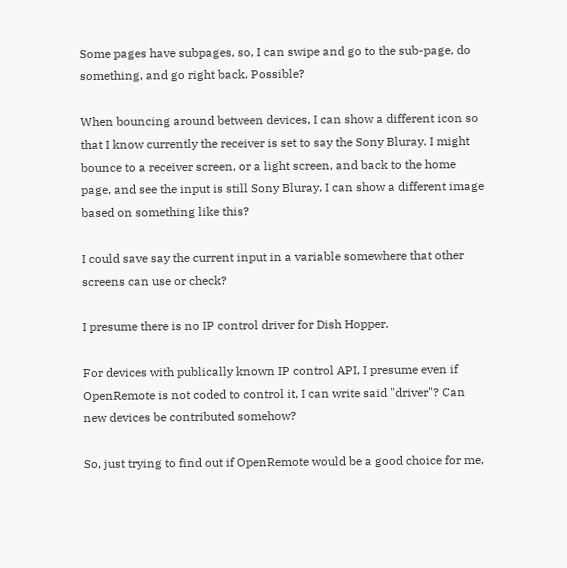Some pages have subpages, so, I can swipe and go to the sub-page, do something, and go right back. Possible?

When bouncing around between devices, I can show a different icon so that I know currently the receiver is set to say the Sony Bluray. I might bounce to a receiver screen, or a light screen, and back to the home page, and see the input is still Sony Bluray. I can show a different image based on something like this?

I could save say the current input in a variable somewhere that other screens can use or check?

I presume there is no IP control driver for Dish Hopper.

For devices with publically known IP control API, I presume even if OpenRemote is not coded to control it, I can write said "driver"? Can new devices be contributed somehow?

So, just trying to find out if OpenRemote would be a good choice for me,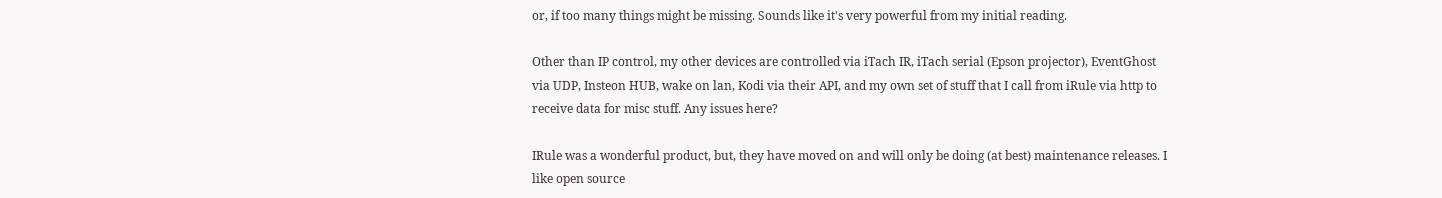or, if too many things might be missing. Sounds like it's very powerful from my initial reading.

Other than IP control, my other devices are controlled via iTach IR, iTach serial (Epson projector), EventGhost via UDP, Insteon HUB, wake on lan, Kodi via their API, and my own set of stuff that I call from iRule via http to receive data for misc stuff. Any issues here?

IRule was a wonderful product, but, they have moved on and will only be doing (at best) maintenance releases. I like open source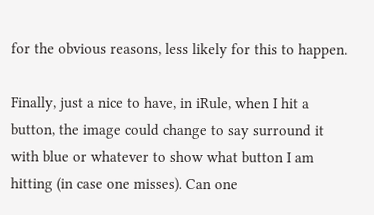for the obvious reasons, less likely for this to happen.

Finally, just a nice to have, in iRule, when I hit a button, the image could change to say surround it with blue or whatever to show what button I am hitting (in case one misses). Can one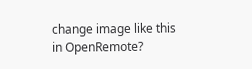change image like this in OpenRemote?